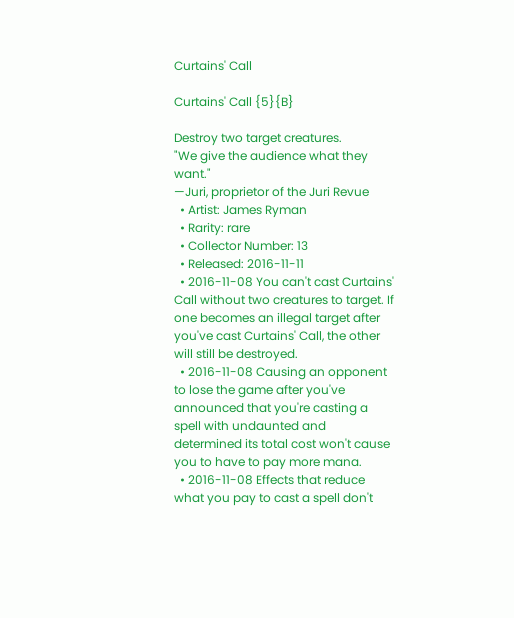Curtains' Call

Curtains' Call {5}{B}

Destroy two target creatures.
"We give the audience what they want."
—Juri, proprietor of the Juri Revue
  • Artist: James Ryman
  • Rarity: rare
  • Collector Number: 13
  • Released: 2016-11-11
  • 2016-11-08 You can't cast Curtains' Call without two creatures to target. If one becomes an illegal target after you've cast Curtains' Call, the other will still be destroyed.
  • 2016-11-08 Causing an opponent to lose the game after you've announced that you're casting a spell with undaunted and determined its total cost won't cause you to have to pay more mana.
  • 2016-11-08 Effects that reduce what you pay to cast a spell don't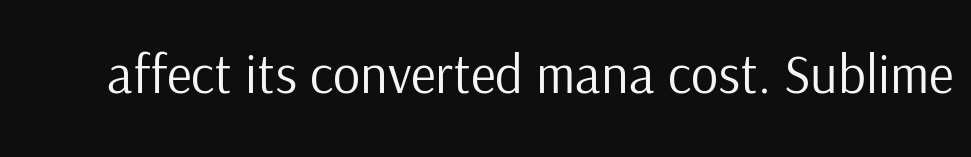affect its converted mana cost. Sublime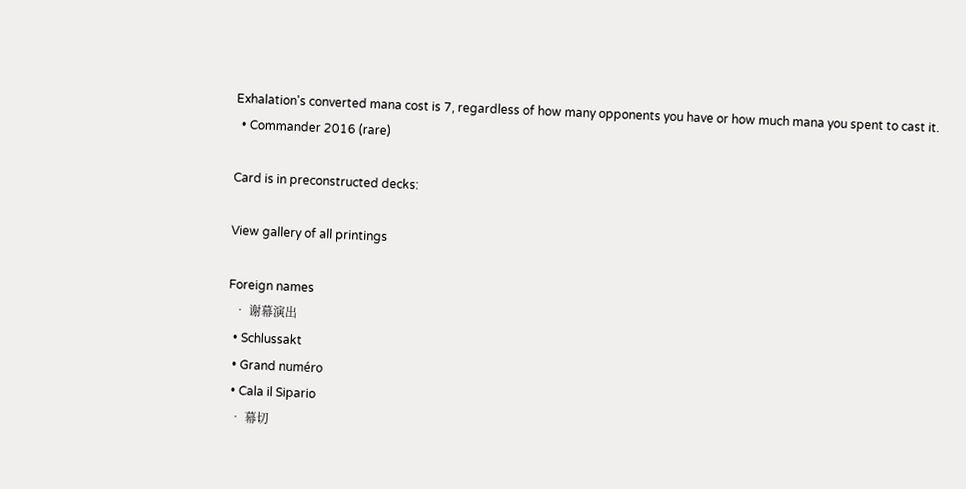Exhalation's converted mana cost is 7, regardless of how many opponents you have or how much mana you spent to cast it.
  • Commander 2016 (rare)

Card is in preconstructed decks:

View gallery of all printings

Foreign names
  • 谢幕演出
  • Schlussakt
  • Grand numéro
  • Cala il Sipario
  • 幕切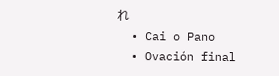れ
  • Cai o Pano
  • Ovación final